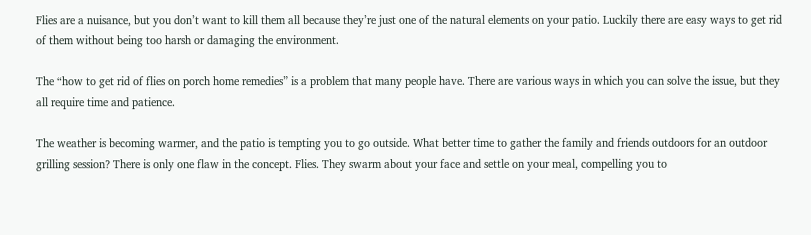Flies are a nuisance, but you don’t want to kill them all because they’re just one of the natural elements on your patio. Luckily there are easy ways to get rid of them without being too harsh or damaging the environment.

The “how to get rid of flies on porch home remedies” is a problem that many people have. There are various ways in which you can solve the issue, but they all require time and patience.

The weather is becoming warmer, and the patio is tempting you to go outside. What better time to gather the family and friends outdoors for an outdoor grilling session? There is only one flaw in the concept. Flies. They swarm about your face and settle on your meal, compelling you to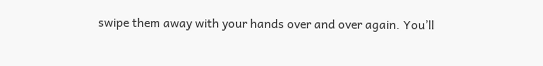swipe them away with your hands over and over again. You’ll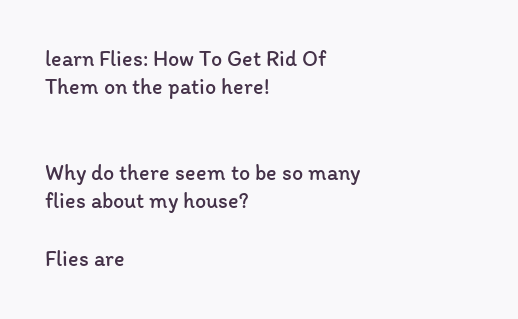learn Flies: How To Get Rid Of Them on the patio here!


Why do there seem to be so many flies about my house?

Flies are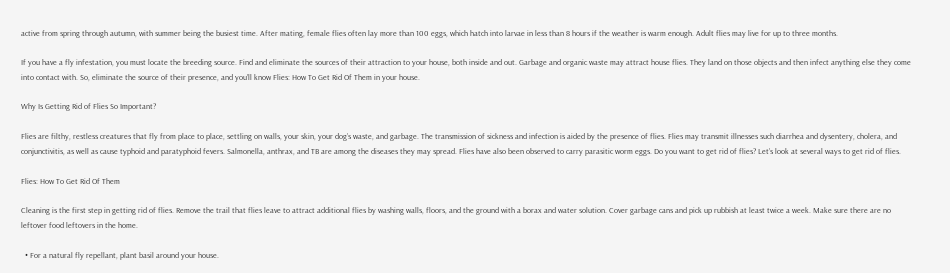active from spring through autumn, with summer being the busiest time. After mating, female flies often lay more than 100 eggs, which hatch into larvae in less than 8 hours if the weather is warm enough. Adult flies may live for up to three months.

If you have a fly infestation, you must locate the breeding source. Find and eliminate the sources of their attraction to your house, both inside and out. Garbage and organic waste may attract house flies. They land on those objects and then infect anything else they come into contact with. So, eliminate the source of their presence, and you’ll know Flies: How To Get Rid Of Them in your house.

Why Is Getting Rid of Flies So Important?

Flies are filthy, restless creatures that fly from place to place, settling on walls, your skin, your dog’s waste, and garbage. The transmission of sickness and infection is aided by the presence of flies. Flies may transmit illnesses such diarrhea and dysentery, cholera, and conjunctivitis, as well as cause typhoid and paratyphoid fevers. Salmonella, anthrax, and TB are among the diseases they may spread. Flies have also been observed to carry parasitic worm eggs. Do you want to get rid of flies? Let’s look at several ways to get rid of flies.

Flies: How To Get Rid Of Them

Cleaning is the first step in getting rid of flies. Remove the trail that flies leave to attract additional flies by washing walls, floors, and the ground with a borax and water solution. Cover garbage cans and pick up rubbish at least twice a week. Make sure there are no leftover food leftovers in the home.

  • For a natural fly repellant, plant basil around your house.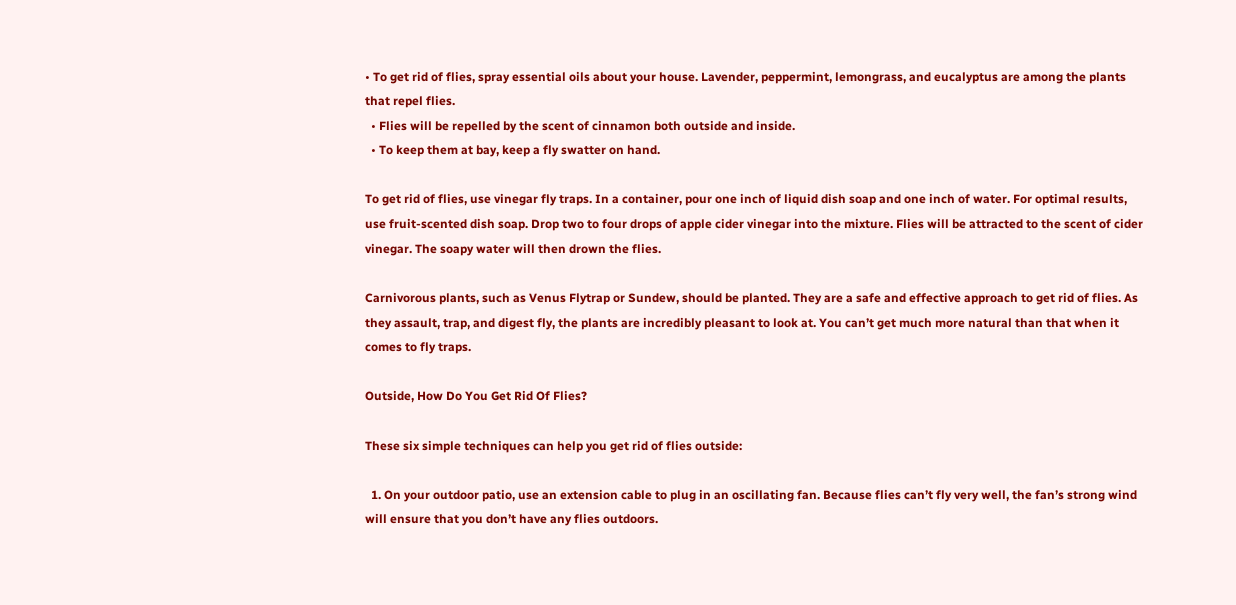• To get rid of flies, spray essential oils about your house. Lavender, peppermint, lemongrass, and eucalyptus are among the plants that repel flies.
  • Flies will be repelled by the scent of cinnamon both outside and inside.
  • To keep them at bay, keep a fly swatter on hand.

To get rid of flies, use vinegar fly traps. In a container, pour one inch of liquid dish soap and one inch of water. For optimal results, use fruit-scented dish soap. Drop two to four drops of apple cider vinegar into the mixture. Flies will be attracted to the scent of cider vinegar. The soapy water will then drown the flies.

Carnivorous plants, such as Venus Flytrap or Sundew, should be planted. They are a safe and effective approach to get rid of flies. As they assault, trap, and digest fly, the plants are incredibly pleasant to look at. You can’t get much more natural than that when it comes to fly traps.

Outside, How Do You Get Rid Of Flies?

These six simple techniques can help you get rid of flies outside:

  1. On your outdoor patio, use an extension cable to plug in an oscillating fan. Because flies can’t fly very well, the fan’s strong wind will ensure that you don’t have any flies outdoors.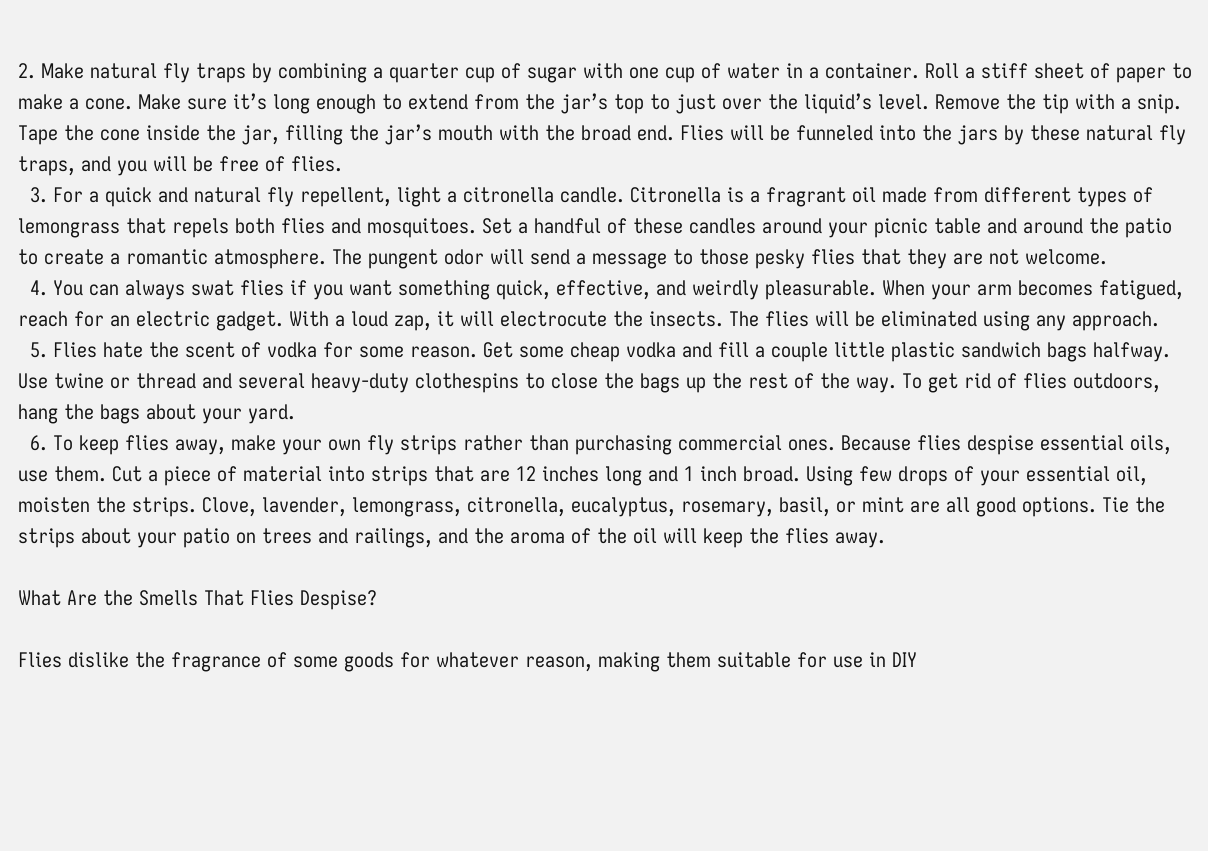2. Make natural fly traps by combining a quarter cup of sugar with one cup of water in a container. Roll a stiff sheet of paper to make a cone. Make sure it’s long enough to extend from the jar’s top to just over the liquid’s level. Remove the tip with a snip. Tape the cone inside the jar, filling the jar’s mouth with the broad end. Flies will be funneled into the jars by these natural fly traps, and you will be free of flies.
  3. For a quick and natural fly repellent, light a citronella candle. Citronella is a fragrant oil made from different types of lemongrass that repels both flies and mosquitoes. Set a handful of these candles around your picnic table and around the patio to create a romantic atmosphere. The pungent odor will send a message to those pesky flies that they are not welcome.
  4. You can always swat flies if you want something quick, effective, and weirdly pleasurable. When your arm becomes fatigued, reach for an electric gadget. With a loud zap, it will electrocute the insects. The flies will be eliminated using any approach.
  5. Flies hate the scent of vodka for some reason. Get some cheap vodka and fill a couple little plastic sandwich bags halfway. Use twine or thread and several heavy-duty clothespins to close the bags up the rest of the way. To get rid of flies outdoors, hang the bags about your yard.
  6. To keep flies away, make your own fly strips rather than purchasing commercial ones. Because flies despise essential oils, use them. Cut a piece of material into strips that are 12 inches long and 1 inch broad. Using few drops of your essential oil, moisten the strips. Clove, lavender, lemongrass, citronella, eucalyptus, rosemary, basil, or mint are all good options. Tie the strips about your patio on trees and railings, and the aroma of the oil will keep the flies away.

What Are the Smells That Flies Despise?

Flies dislike the fragrance of some goods for whatever reason, making them suitable for use in DIY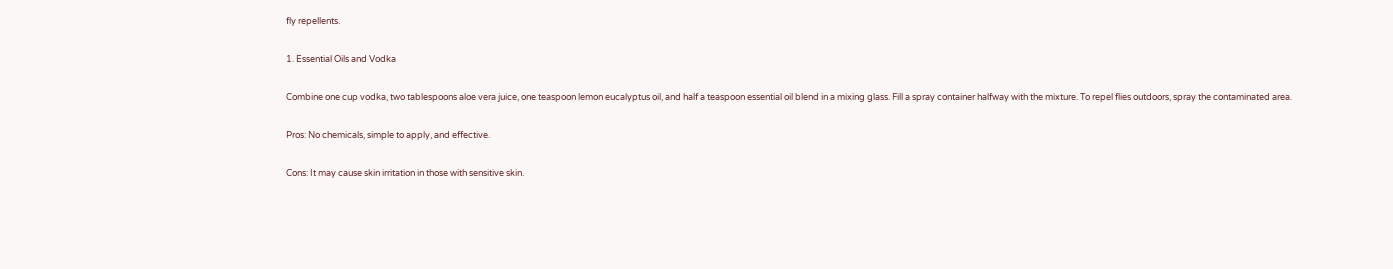fly repellents.

1. Essential Oils and Vodka

Combine one cup vodka, two tablespoons aloe vera juice, one teaspoon lemon eucalyptus oil, and half a teaspoon essential oil blend in a mixing glass. Fill a spray container halfway with the mixture. To repel flies outdoors, spray the contaminated area.

Pros: No chemicals, simple to apply, and effective.

Cons: It may cause skin irritation in those with sensitive skin.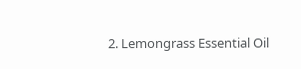2. Lemongrass Essential Oil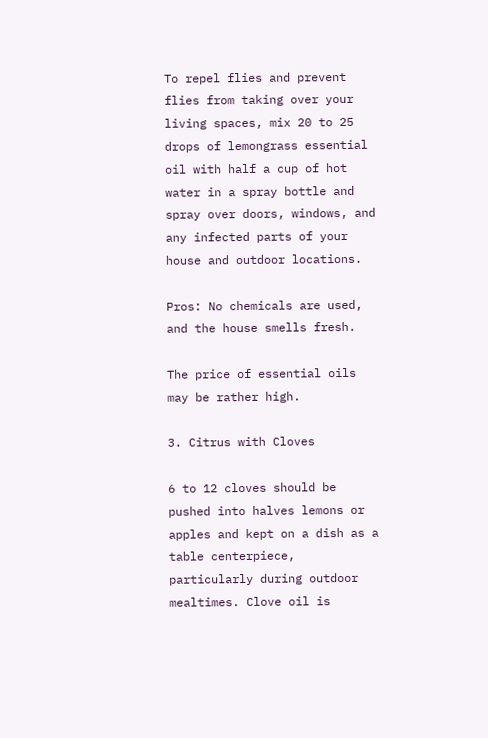To repel flies and prevent flies from taking over your living spaces, mix 20 to 25 drops of lemongrass essential oil with half a cup of hot water in a spray bottle and spray over doors, windows, and any infected parts of your house and outdoor locations.

Pros: No chemicals are used, and the house smells fresh.

The price of essential oils may be rather high.

3. Citrus with Cloves

6 to 12 cloves should be pushed into halves lemons or apples and kept on a dish as a table centerpiece, particularly during outdoor mealtimes. Clove oil is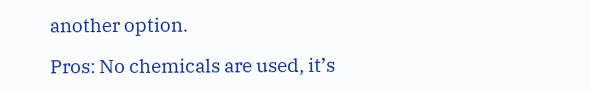another option.

Pros: No chemicals are used, it’s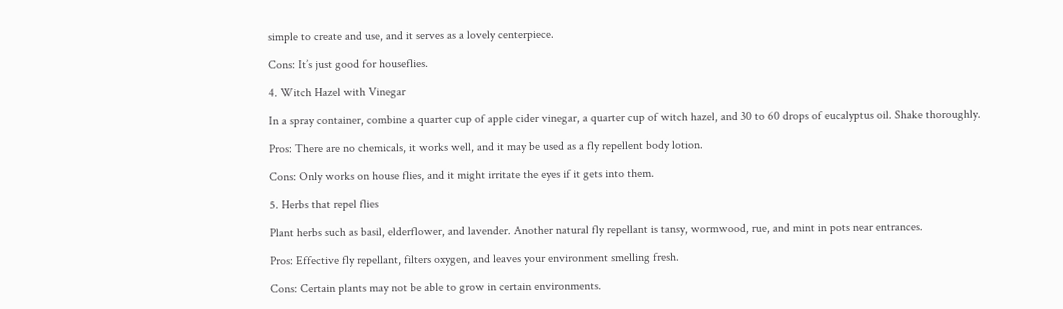simple to create and use, and it serves as a lovely centerpiece.

Cons: It’s just good for houseflies.

4. Witch Hazel with Vinegar

In a spray container, combine a quarter cup of apple cider vinegar, a quarter cup of witch hazel, and 30 to 60 drops of eucalyptus oil. Shake thoroughly.

Pros: There are no chemicals, it works well, and it may be used as a fly repellent body lotion.

Cons: Only works on house flies, and it might irritate the eyes if it gets into them.

5. Herbs that repel flies

Plant herbs such as basil, elderflower, and lavender. Another natural fly repellant is tansy, wormwood, rue, and mint in pots near entrances.

Pros: Effective fly repellant, filters oxygen, and leaves your environment smelling fresh.

Cons: Certain plants may not be able to grow in certain environments.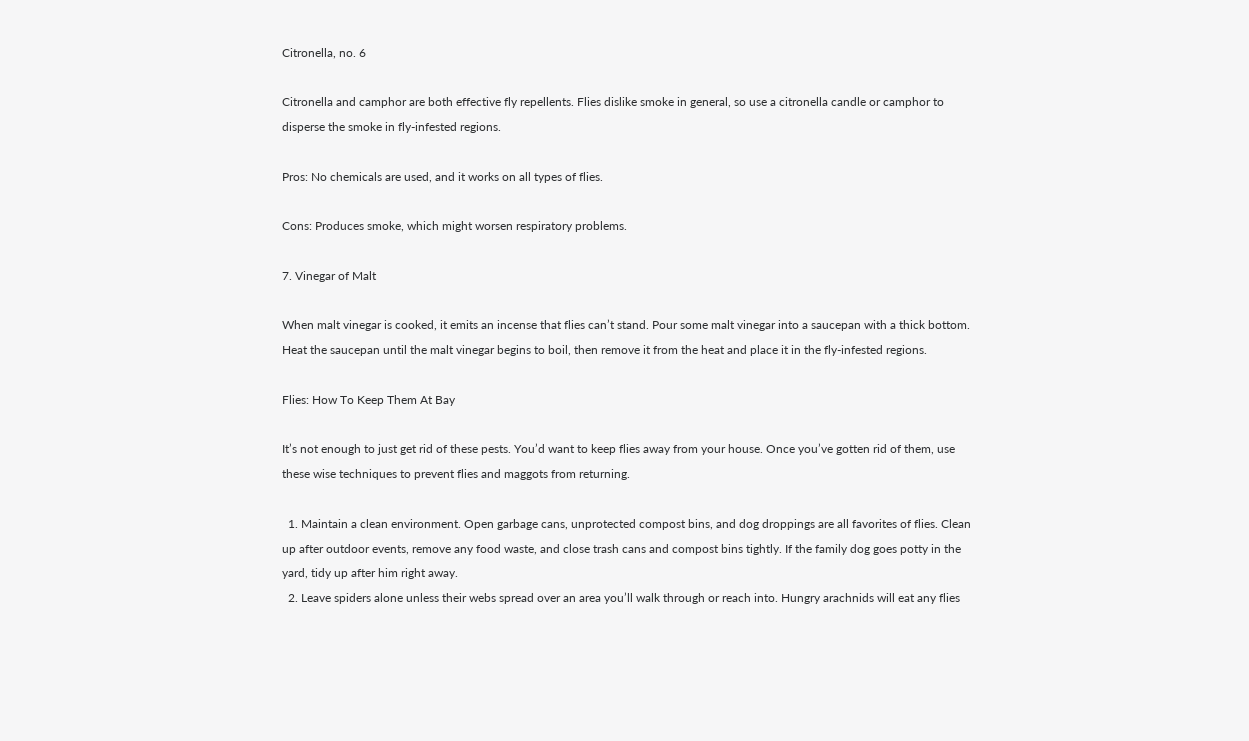Citronella, no. 6

Citronella and camphor are both effective fly repellents. Flies dislike smoke in general, so use a citronella candle or camphor to disperse the smoke in fly-infested regions.

Pros: No chemicals are used, and it works on all types of flies.

Cons: Produces smoke, which might worsen respiratory problems.

7. Vinegar of Malt

When malt vinegar is cooked, it emits an incense that flies can’t stand. Pour some malt vinegar into a saucepan with a thick bottom. Heat the saucepan until the malt vinegar begins to boil, then remove it from the heat and place it in the fly-infested regions.

Flies: How To Keep Them At Bay

It’s not enough to just get rid of these pests. You’d want to keep flies away from your house. Once you’ve gotten rid of them, use these wise techniques to prevent flies and maggots from returning.

  1. Maintain a clean environment. Open garbage cans, unprotected compost bins, and dog droppings are all favorites of flies. Clean up after outdoor events, remove any food waste, and close trash cans and compost bins tightly. If the family dog goes potty in the yard, tidy up after him right away.
  2. Leave spiders alone unless their webs spread over an area you’ll walk through or reach into. Hungry arachnids will eat any flies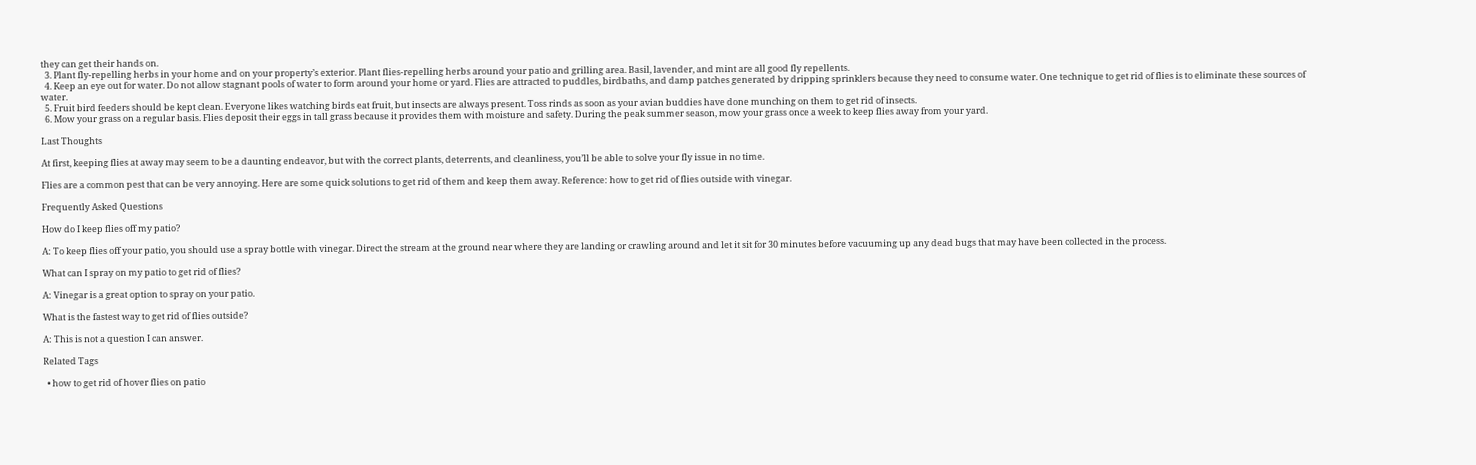they can get their hands on.
  3. Plant fly-repelling herbs in your home and on your property’s exterior. Plant flies-repelling herbs around your patio and grilling area. Basil, lavender, and mint are all good fly repellents.
  4. Keep an eye out for water. Do not allow stagnant pools of water to form around your home or yard. Flies are attracted to puddles, birdbaths, and damp patches generated by dripping sprinklers because they need to consume water. One technique to get rid of flies is to eliminate these sources of water.
  5. Fruit bird feeders should be kept clean. Everyone likes watching birds eat fruit, but insects are always present. Toss rinds as soon as your avian buddies have done munching on them to get rid of insects.
  6. Mow your grass on a regular basis. Flies deposit their eggs in tall grass because it provides them with moisture and safety. During the peak summer season, mow your grass once a week to keep flies away from your yard.

Last Thoughts

At first, keeping flies at away may seem to be a daunting endeavor, but with the correct plants, deterrents, and cleanliness, you’ll be able to solve your fly issue in no time.

Flies are a common pest that can be very annoying. Here are some quick solutions to get rid of them and keep them away. Reference: how to get rid of flies outside with vinegar.

Frequently Asked Questions

How do I keep flies off my patio?

A: To keep flies off your patio, you should use a spray bottle with vinegar. Direct the stream at the ground near where they are landing or crawling around and let it sit for 30 minutes before vacuuming up any dead bugs that may have been collected in the process.

What can I spray on my patio to get rid of flies?

A: Vinegar is a great option to spray on your patio.

What is the fastest way to get rid of flies outside?

A: This is not a question I can answer.

Related Tags

  • how to get rid of hover flies on patio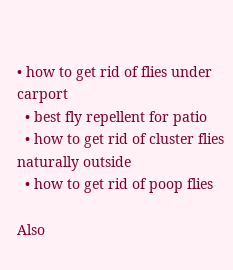• how to get rid of flies under carport
  • best fly repellent for patio
  • how to get rid of cluster flies naturally outside
  • how to get rid of poop flies

Also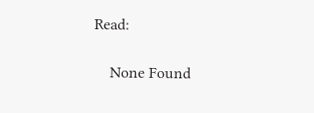Read:

    None Found